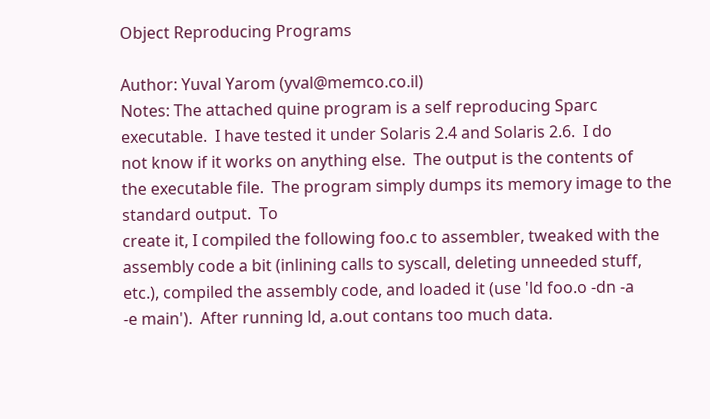Object Reproducing Programs

Author: Yuval Yarom (yval@memco.co.il)
Notes: The attached quine program is a self reproducing Sparc
executable.  I have tested it under Solaris 2.4 and Solaris 2.6.  I do
not know if it works on anything else.  The output is the contents of
the executable file.  The program simply dumps its memory image to the standard output.  To
create it, I compiled the following foo.c to assembler, tweaked with the
assembly code a bit (inlining calls to syscall, deleting unneeded stuff,
etc.), compiled the assembly code, and loaded it (use 'ld foo.o -dn -a
-e main').  After running ld, a.out contans too much data.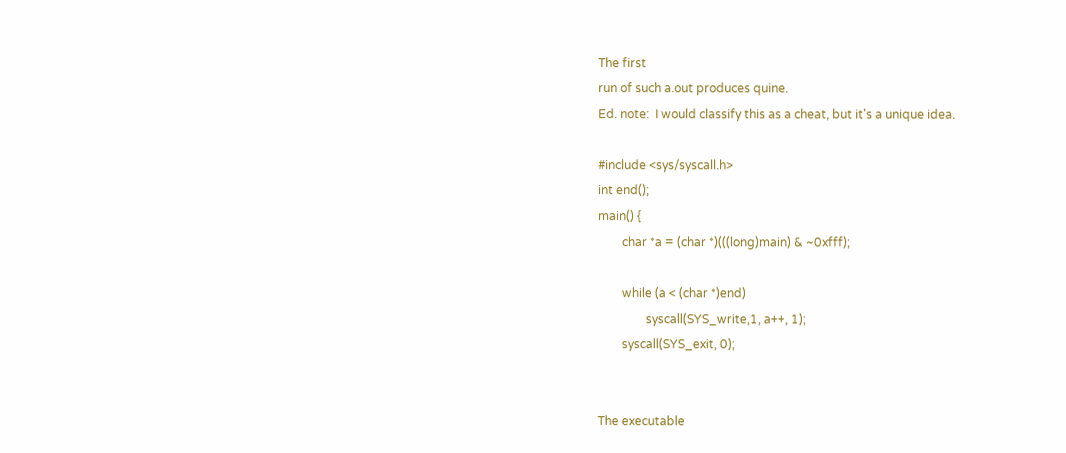The first
run of such a.out produces quine.
Ed. note:  I would classify this as a cheat, but it's a unique idea.

#include <sys/syscall.h>
int end();
main() {
        char *a = (char *)(((long)main) & ~0xfff);

        while (a < (char *)end)
                syscall(SYS_write,1, a++, 1);
        syscall(SYS_exit, 0);


The executable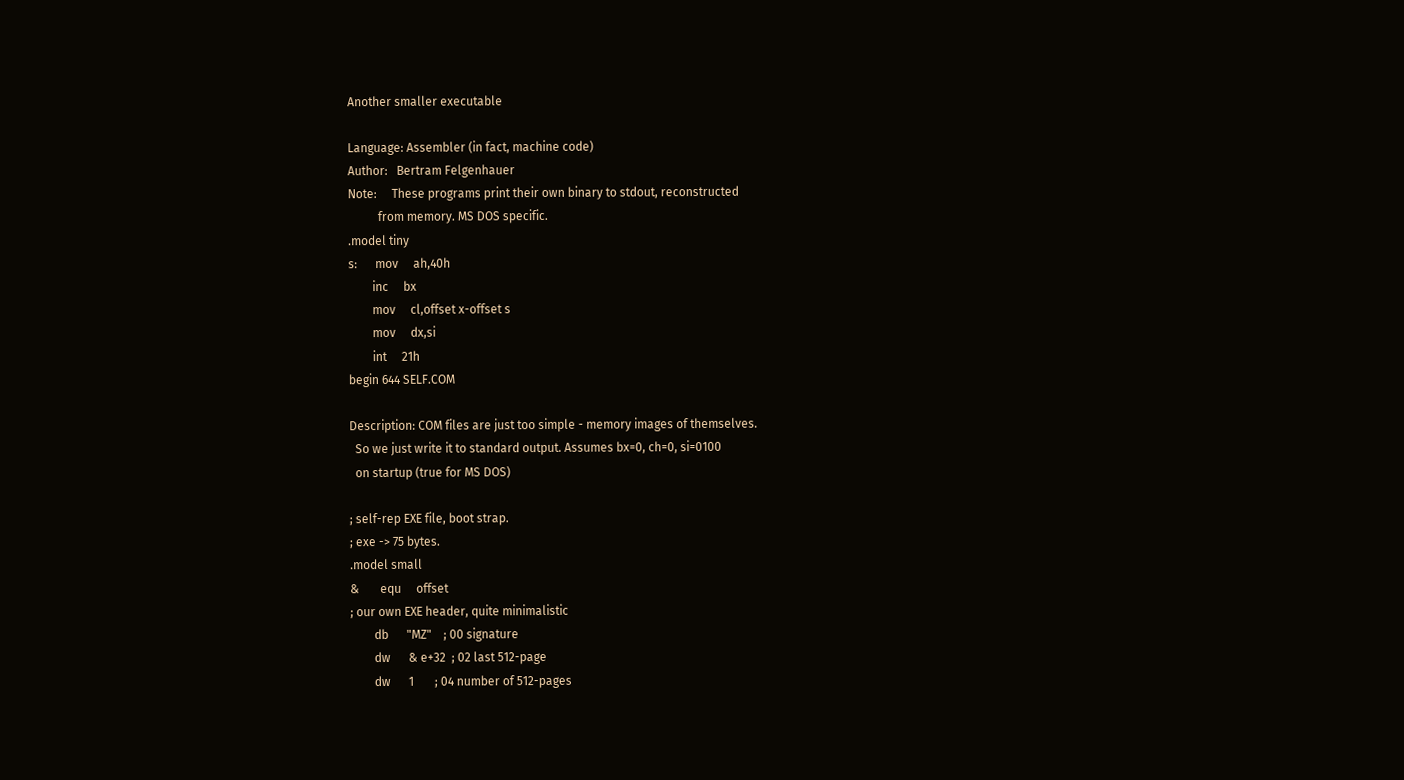Another smaller executable

Language: Assembler (in fact, machine code)
Author:   Bertram Felgenhauer
Note:     These programs print their own binary to stdout, reconstructed
          from memory. MS DOS specific.
.model tiny
s:      mov     ah,40h
        inc     bx
        mov     cl,offset x-offset s
        mov     dx,si
        int     21h
begin 644 SELF.COM

Description: COM files are just too simple - memory images of themselves.
  So we just write it to standard output. Assumes bx=0, ch=0, si=0100
  on startup (true for MS DOS)

; self-rep EXE file, boot strap.
; exe -> 75 bytes.
.model small
&       equ     offset
; our own EXE header, quite minimalistic
        db      "MZ"    ; 00 signature
        dw      & e+32  ; 02 last 512-page
        dw      1       ; 04 number of 512-pages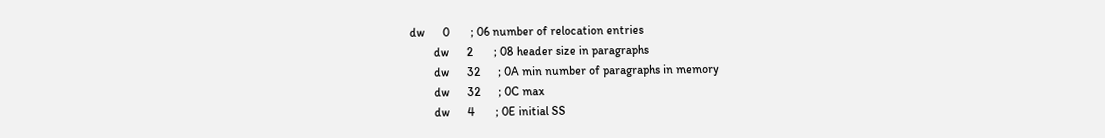dw      0       ; 06 number of relocation entries
        dw      2       ; 08 header size in paragraphs
        dw      32      ; 0A min number of paragraphs in memory
        dw      32      ; 0C max
        dw      4       ; 0E initial SS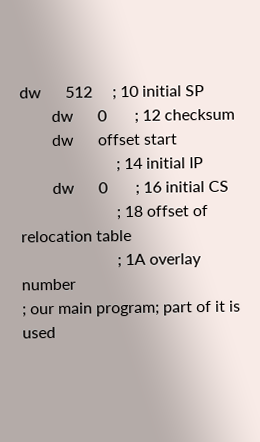dw      512     ; 10 initial SP
        dw      0       ; 12 checksum
        dw      offset start
                        ; 14 initial IP
        dw      0       ; 16 initial CS
                        ; 18 offset of relocation table
                        ; 1A overlay number
; our main program; part of it is used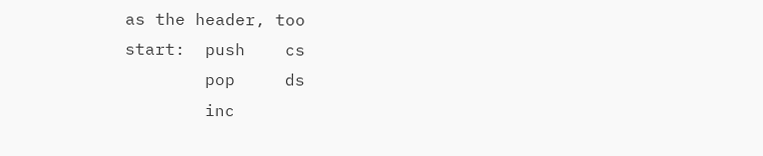as the header, too
start:  push    cs
        pop     ds
        inc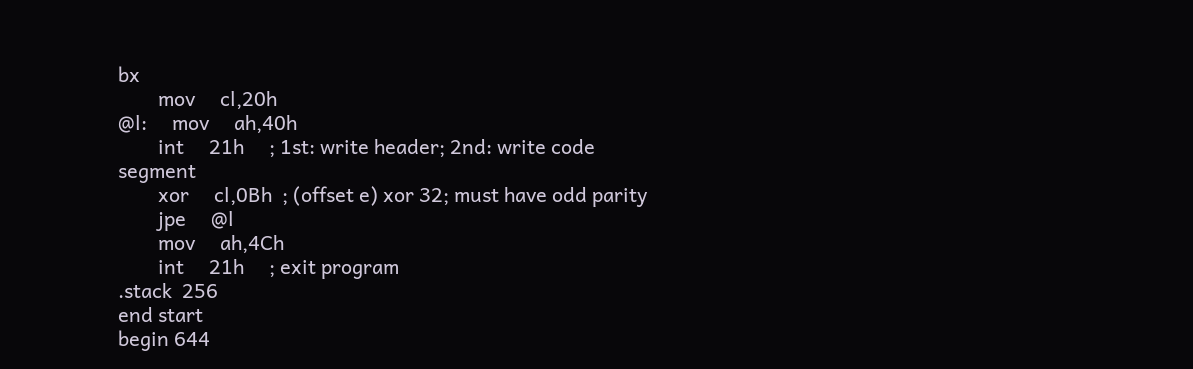bx
        mov     cl,20h
@l:     mov     ah,40h
        int     21h     ; 1st: write header; 2nd: write code segment
        xor     cl,0Bh  ; (offset e) xor 32; must have odd parity
        jpe     @l
        mov     ah,4Ch
        int     21h     ; exit program
.stack  256
end start
begin 644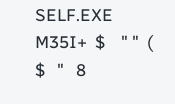SELF.EXE
M35I+  $    " "  (  $   "   8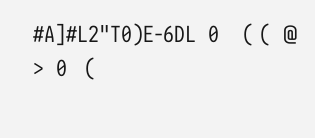#A]#L2"T0)E-6DL  0    ( (  @
>  0   (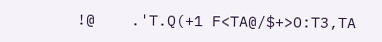!@    .'T.Q(+1 F<TA@/$+>O:T3,TA